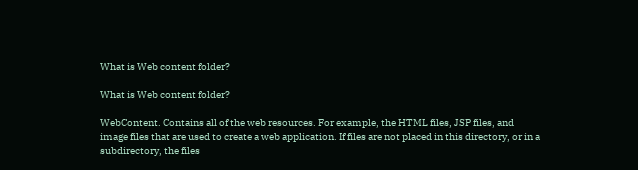What is Web content folder?

What is Web content folder?

WebContent. Contains all of the web resources. For example, the HTML files, JSP files, and image files that are used to create a web application. If files are not placed in this directory, or in a subdirectory, the files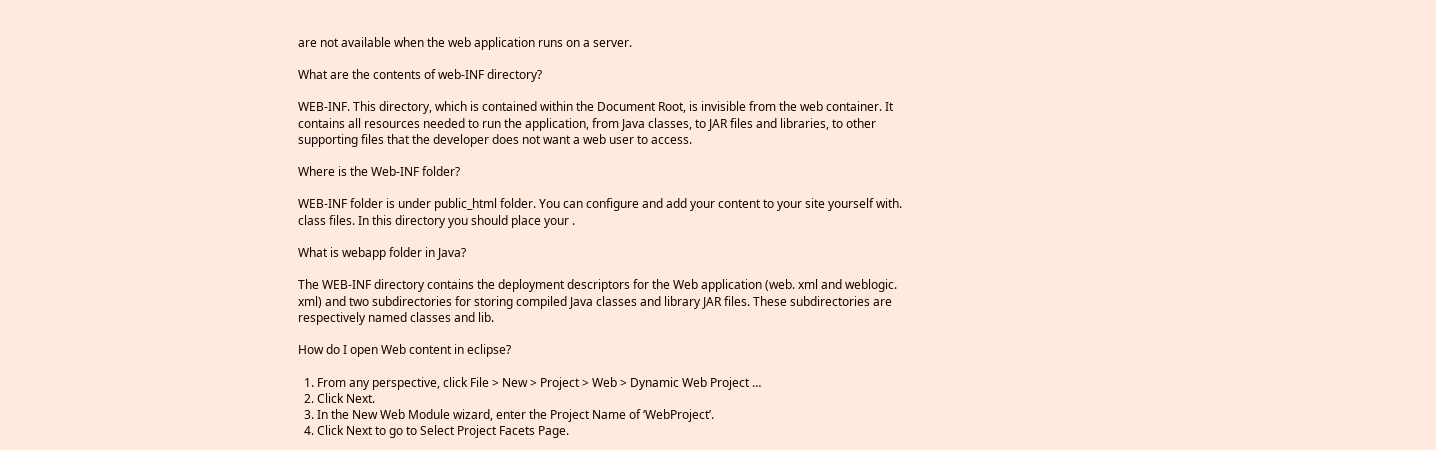are not available when the web application runs on a server.

What are the contents of web-INF directory?

WEB-INF. This directory, which is contained within the Document Root, is invisible from the web container. It contains all resources needed to run the application, from Java classes, to JAR files and libraries, to other supporting files that the developer does not want a web user to access.

Where is the Web-INF folder?

WEB-INF folder is under public_html folder. You can configure and add your content to your site yourself with. class files. In this directory you should place your .

What is webapp folder in Java?

The WEB-INF directory contains the deployment descriptors for the Web application (web. xml and weblogic. xml) and two subdirectories for storing compiled Java classes and library JAR files. These subdirectories are respectively named classes and lib.

How do I open Web content in eclipse?

  1. From any perspective, click File > New > Project > Web > Dynamic Web Project …
  2. Click Next.
  3. In the New Web Module wizard, enter the Project Name of ‘WebProject’.
  4. Click Next to go to Select Project Facets Page.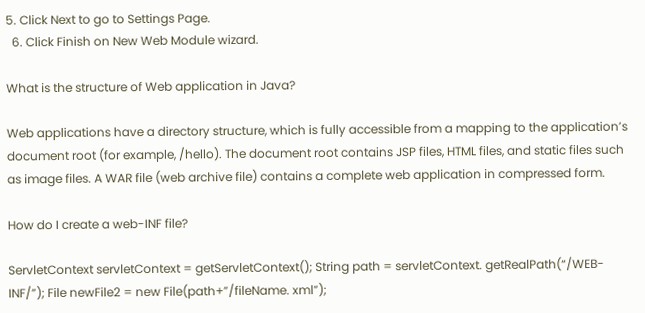5. Click Next to go to Settings Page.
  6. Click Finish on New Web Module wizard.

What is the structure of Web application in Java?

Web applications have a directory structure, which is fully accessible from a mapping to the application’s document root (for example, /hello). The document root contains JSP files, HTML files, and static files such as image files. A WAR file (web archive file) contains a complete web application in compressed form.

How do I create a web-INF file?

ServletContext servletContext = getServletContext(); String path = servletContext. getRealPath(“/WEB-INF/”); File newFile2 = new File(path+”/fileName. xml”);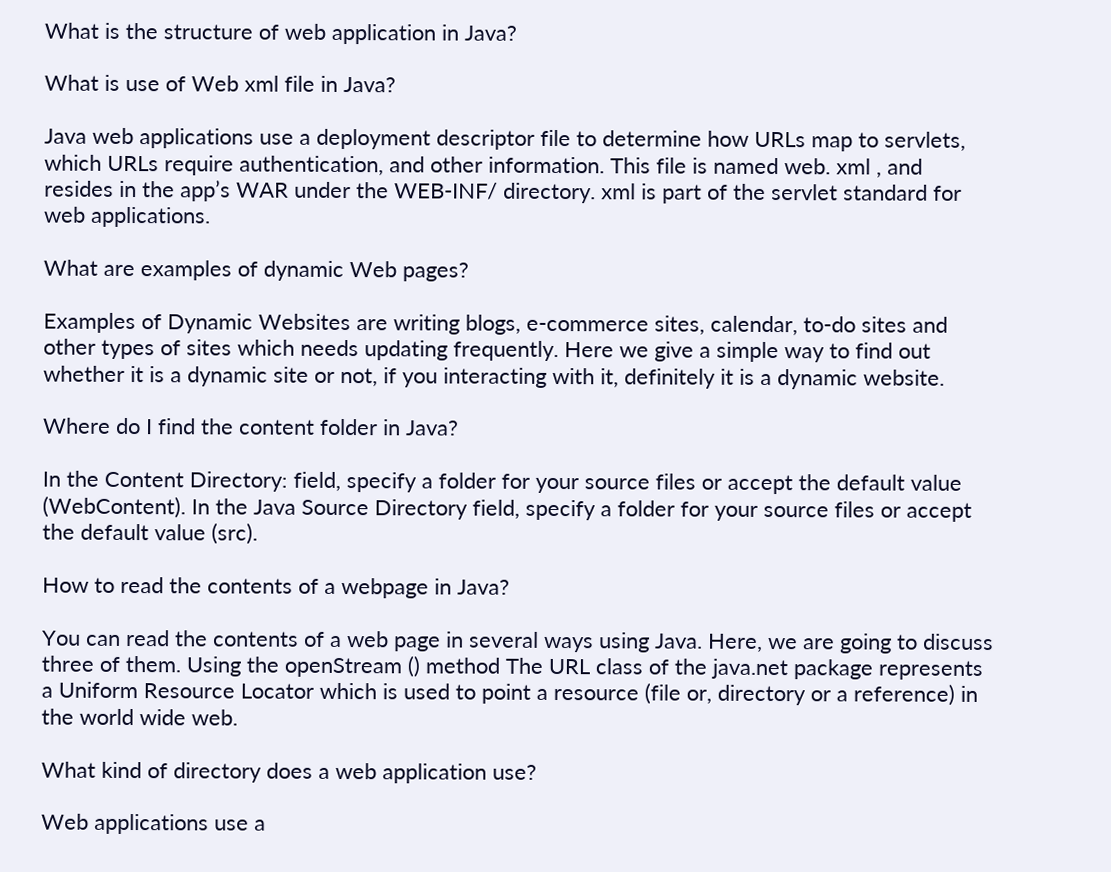What is the structure of web application in Java?

What is use of Web xml file in Java?

Java web applications use a deployment descriptor file to determine how URLs map to servlets, which URLs require authentication, and other information. This file is named web. xml , and resides in the app’s WAR under the WEB-INF/ directory. xml is part of the servlet standard for web applications.

What are examples of dynamic Web pages?

Examples of Dynamic Websites are writing blogs, e-commerce sites, calendar, to-do sites and other types of sites which needs updating frequently. Here we give a simple way to find out whether it is a dynamic site or not, if you interacting with it, definitely it is a dynamic website.

Where do I find the content folder in Java?

In the Content Directory: field, specify a folder for your source files or accept the default value (WebContent). In the Java Source Directory field, specify a folder for your source files or accept the default value (src).

How to read the contents of a webpage in Java?

You can read the contents of a web page in several ways using Java. Here, we are going to discuss three of them. Using the openStream () method The URL class of the java.net package represents a Uniform Resource Locator which is used to point a resource (file or, directory or a reference) in the world wide web.

What kind of directory does a web application use?

Web applications use a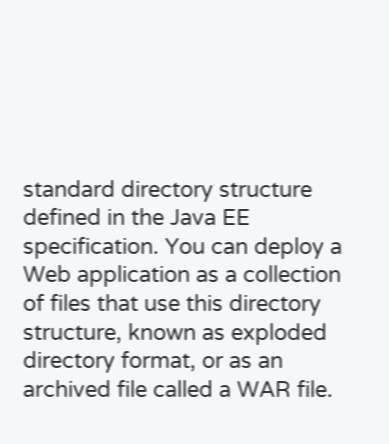standard directory structure defined in the Java EE specification. You can deploy a Web application as a collection of files that use this directory structure, known as exploded directory format, or as an archived file called a WAR file.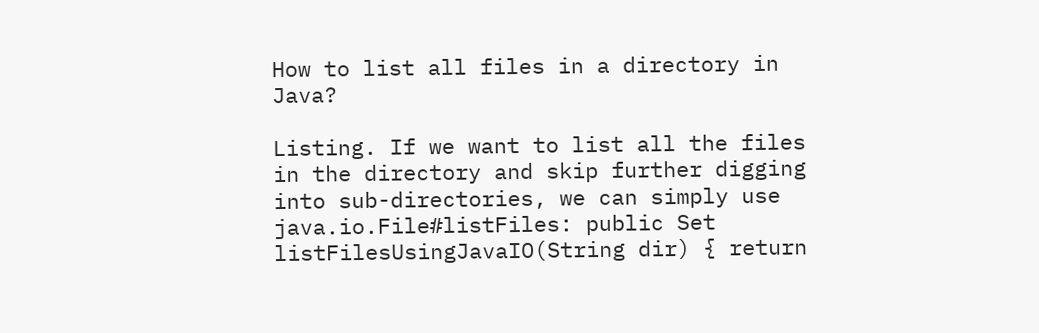How to list all files in a directory in Java?

Listing. If we want to list all the files in the directory and skip further digging into sub-directories, we can simply use java.io.File#listFiles: public Set listFilesUsingJavaIO(String dir) { return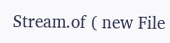Stream.of ( new File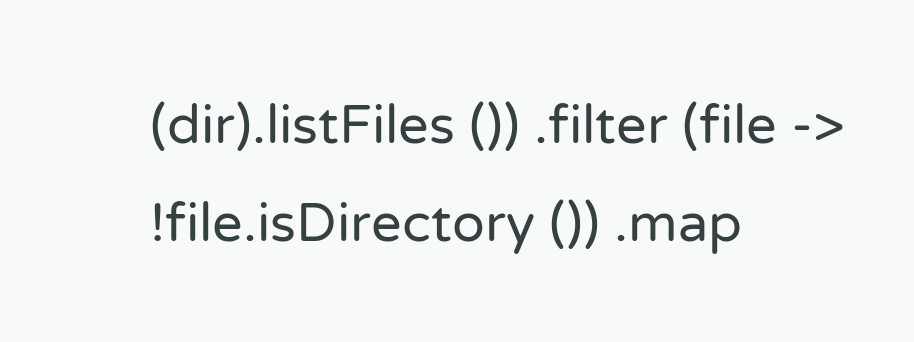(dir).listFiles ()) .filter (file -> !file.isDirectory ()) .map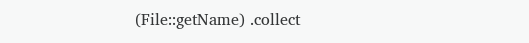(File::getName) .collect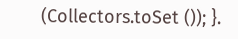(Collectors.toSet ()); }.